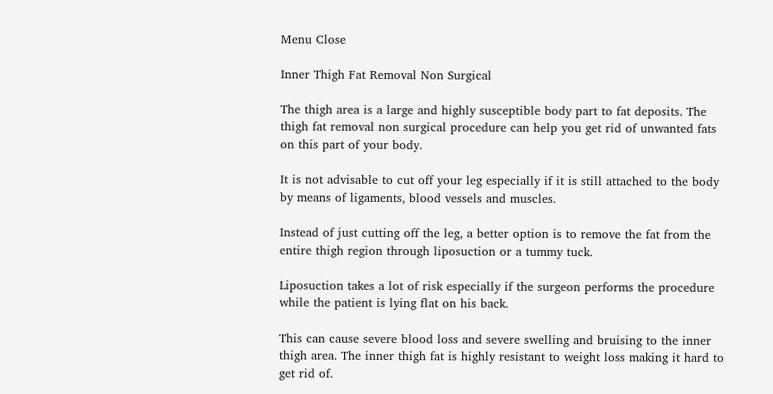Menu Close

Inner Thigh Fat Removal Non Surgical

The thigh area is a large and highly susceptible body part to fat deposits. The thigh fat removal non surgical procedure can help you get rid of unwanted fats on this part of your body.

It is not advisable to cut off your leg especially if it is still attached to the body by means of ligaments, blood vessels and muscles.

Instead of just cutting off the leg, a better option is to remove the fat from the entire thigh region through liposuction or a tummy tuck.

Liposuction takes a lot of risk especially if the surgeon performs the procedure while the patient is lying flat on his back.

This can cause severe blood loss and severe swelling and bruising to the inner thigh area. The inner thigh fat is highly resistant to weight loss making it hard to get rid of.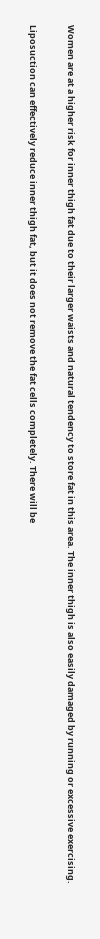Women are at a higher risk for inner thigh fat due to their larger waists and natural tendency to store fat in this area. The inner thigh is also easily damaged by running or excessive exercising.

Liposuction can effectively reduce inner thigh fat, but it does not remove the fat cells completely. There will be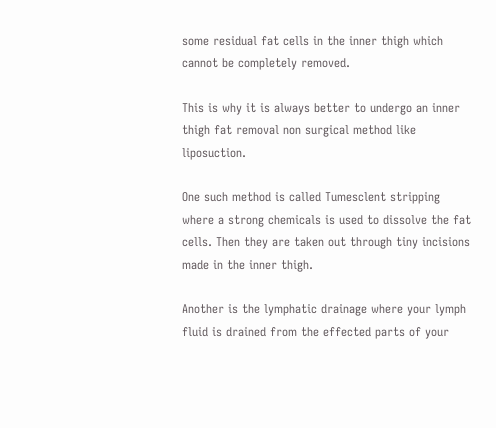some residual fat cells in the inner thigh which cannot be completely removed.

This is why it is always better to undergo an inner thigh fat removal non surgical method like liposuction.

One such method is called Tumesclent stripping where a strong chemicals is used to dissolve the fat cells. Then they are taken out through tiny incisions made in the inner thigh.

Another is the lymphatic drainage where your lymph fluid is drained from the effected parts of your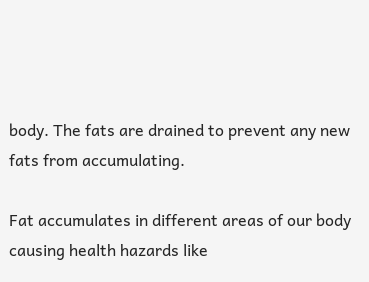body. The fats are drained to prevent any new fats from accumulating.

Fat accumulates in different areas of our body causing health hazards like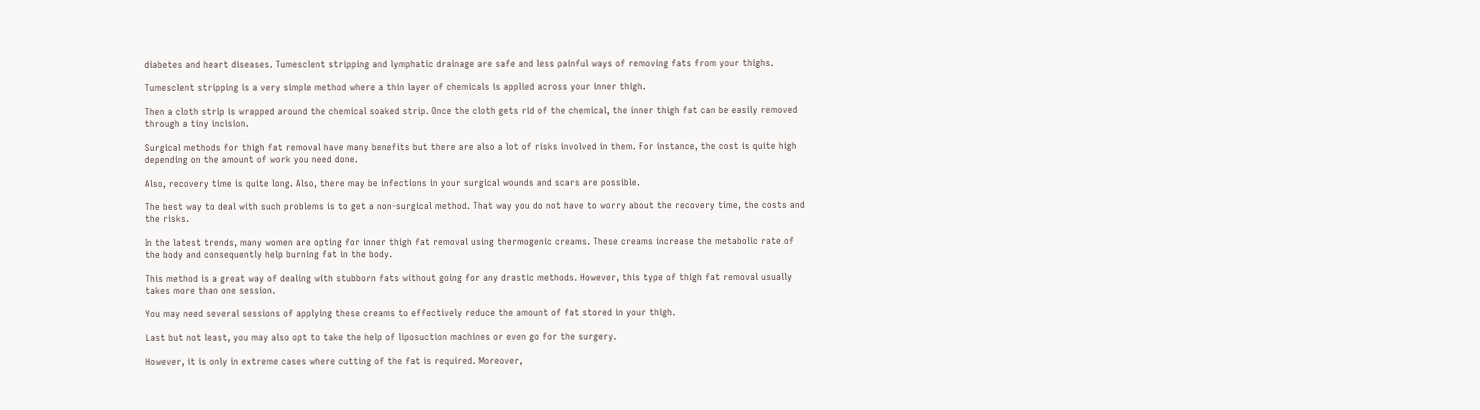diabetes and heart diseases. Tumesclent stripping and lymphatic drainage are safe and less painful ways of removing fats from your thighs.

Tumesclent stripping is a very simple method where a thin layer of chemicals is applied across your inner thigh.

Then a cloth strip is wrapped around the chemical soaked strip. Once the cloth gets rid of the chemical, the inner thigh fat can be easily removed through a tiny incision.

Surgical methods for thigh fat removal have many benefits but there are also a lot of risks involved in them. For instance, the cost is quite high depending on the amount of work you need done.

Also, recovery time is quite long. Also, there may be infections in your surgical wounds and scars are possible.

The best way to deal with such problems is to get a non-surgical method. That way you do not have to worry about the recovery time, the costs and the risks.

In the latest trends, many women are opting for inner thigh fat removal using thermogenic creams. These creams increase the metabolic rate of the body and consequently help burning fat in the body.

This method is a great way of dealing with stubborn fats without going for any drastic methods. However, this type of thigh fat removal usually takes more than one session.

You may need several sessions of applying these creams to effectively reduce the amount of fat stored in your thigh.

Last but not least, you may also opt to take the help of liposuction machines or even go for the surgery.

However, it is only in extreme cases where cutting of the fat is required. Moreover,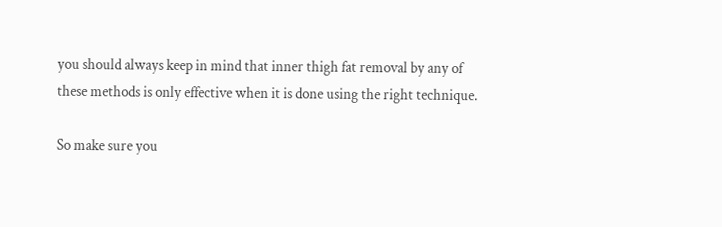you should always keep in mind that inner thigh fat removal by any of these methods is only effective when it is done using the right technique.

So make sure you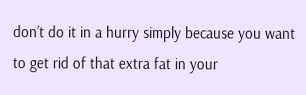don’t do it in a hurry simply because you want to get rid of that extra fat in your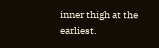inner thigh at the earliest.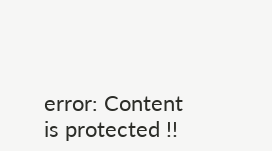error: Content is protected !!